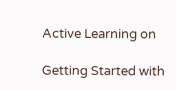Active Learning on

Getting Started with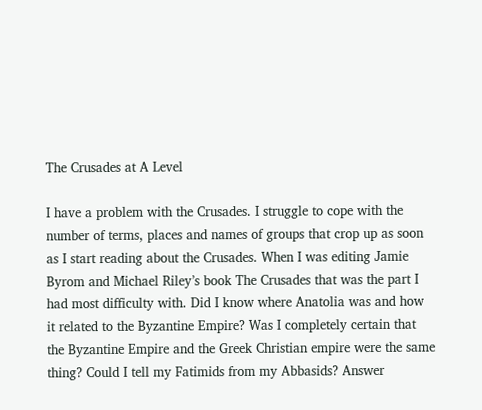The Crusades at A Level

I have a problem with the Crusades. I struggle to cope with the number of terms, places and names of groups that crop up as soon as I start reading about the Crusades. When I was editing Jamie Byrom and Michael Riley’s book The Crusades that was the part I had most difficulty with. Did I know where Anatolia was and how it related to the Byzantine Empire? Was I completely certain that the Byzantine Empire and the Greek Christian empire were the same thing? Could I tell my Fatimids from my Abbasids? Answer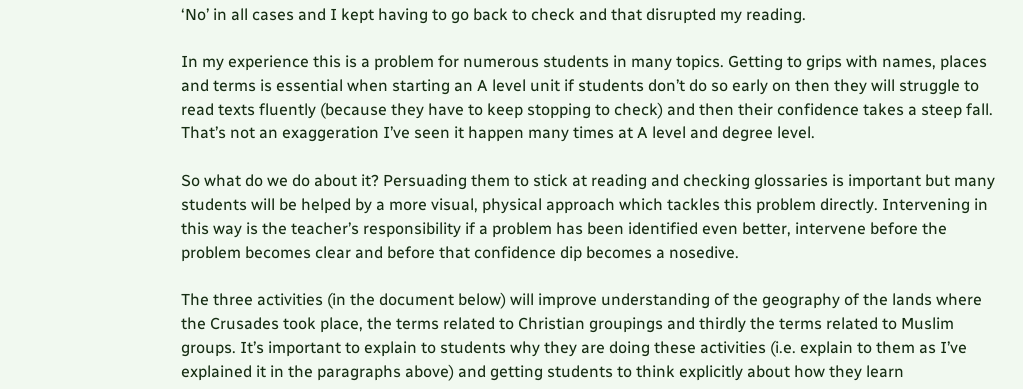‘No’ in all cases and I kept having to go back to check and that disrupted my reading.

In my experience this is a problem for numerous students in many topics. Getting to grips with names, places and terms is essential when starting an A level unit if students don’t do so early on then they will struggle to read texts fluently (because they have to keep stopping to check) and then their confidence takes a steep fall. That’s not an exaggeration I’ve seen it happen many times at A level and degree level.

So what do we do about it? Persuading them to stick at reading and checking glossaries is important but many students will be helped by a more visual, physical approach which tackles this problem directly. Intervening in this way is the teacher’s responsibility if a problem has been identified even better, intervene before the problem becomes clear and before that confidence dip becomes a nosedive.

The three activities (in the document below) will improve understanding of the geography of the lands where the Crusades took place, the terms related to Christian groupings and thirdly the terms related to Muslim groups. It’s important to explain to students why they are doing these activities (i.e. explain to them as I’ve explained it in the paragraphs above) and getting students to think explicitly about how they learn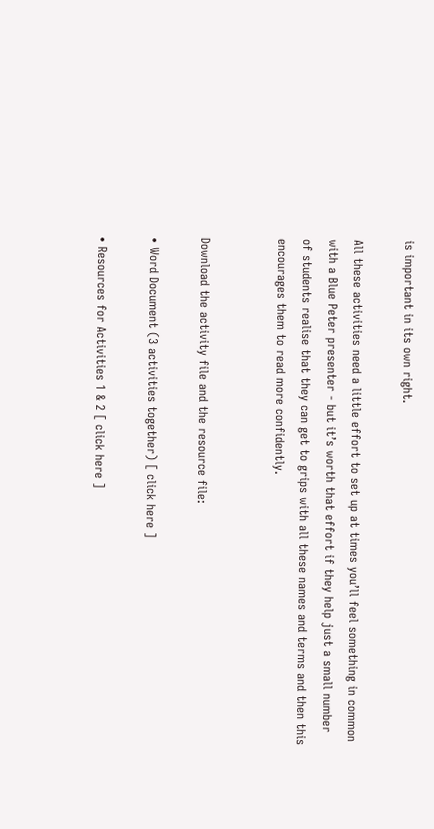is important in its own right.

All these activities need a little effort to set up at times you’ll feel something in common with a Blue Peter presenter - but it’s worth that effort if they help just a small number of students realise that they can get to grips with all these names and terms and then this encourages them to read more confidently.


Download the activity file and the resource file:

• Word Document (3 activities together) [ click here ]

• Resources for Activities 1 & 2 [ click here ]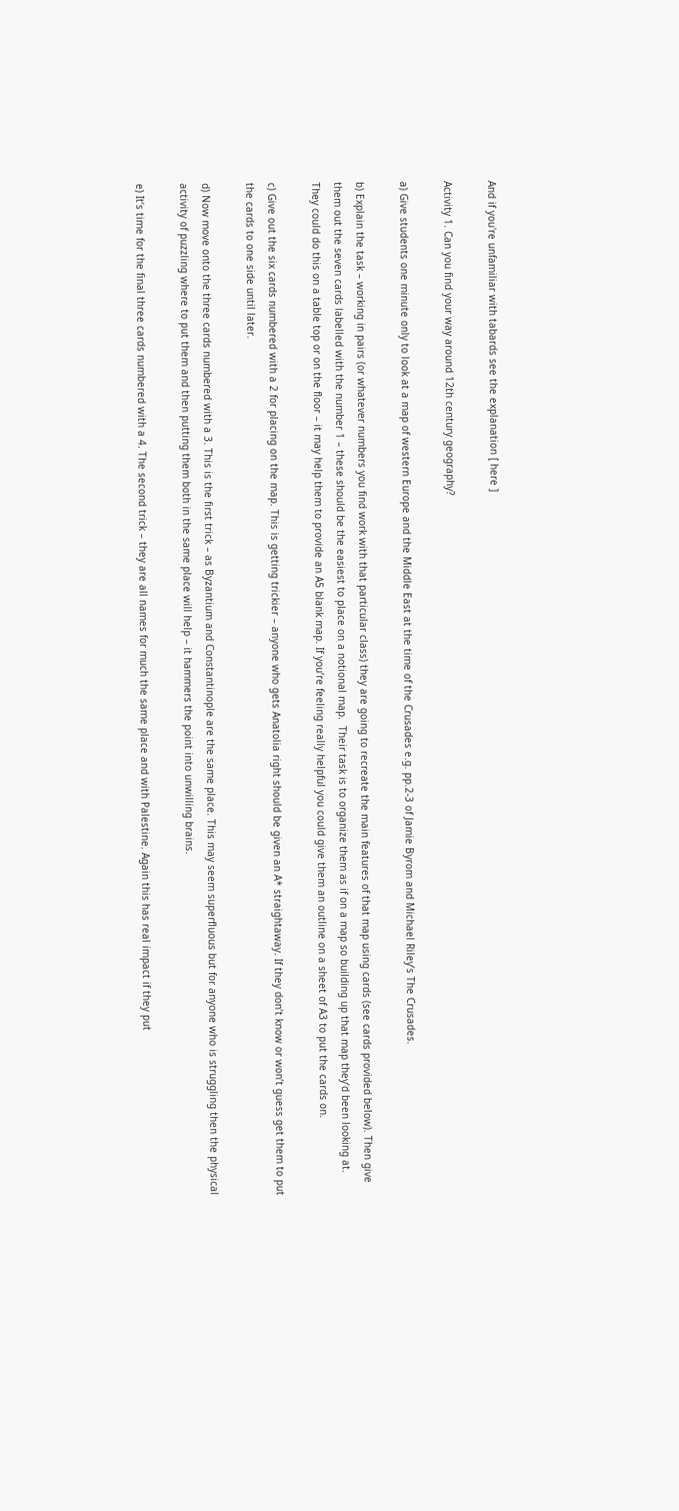And if you're unfamiliar with tabards see the explanation [ here ]

Activity 1. Can you find your way around 12th century geography?

a) Give students one minute only to look at a map of western Europe and the Middle East at the time of the Crusades e.g. pp.2-3 of Jamie Byrom and Michael Riley’s The Crusades.

b) Explain the task – working in pairs (or whatever numbers you find work with that particular class) they are going to recreate the main features of that map using cards (see cards provided below). Then give them out the seven cards labelled with the number 1 – these should be the easiest to place on a notional map.  Their task is to organize them as if on a map so building up that map they’d been looking at. They could do this on a table top or on the floor – it may help them to provide an A5 blank map. If you’re feeling really helpful you could give them an outline on a sheet of A3 to put the cards on.

c) Give out the six cards numbered with a 2 for placing on the map. This is getting trickier – anyone who gets Anatolia right should be given an A* straightaway. If they don’t know or won’t guess get them to put the cards to one side until later.

d) Now move onto the three cards numbered with a 3. This is the first trick – as Byzantium and Constantinople are the same place. This may seem superfluous but for anyone who is struggling then the physical activity of puzzling where to put them and then putting them both in the same place will help – it hammers the point into unwilling brains.

e) It’s time for the final three cards numbered with a 4. The second trick – they are all names for much the same place and with Palestine. Again this has real impact if they put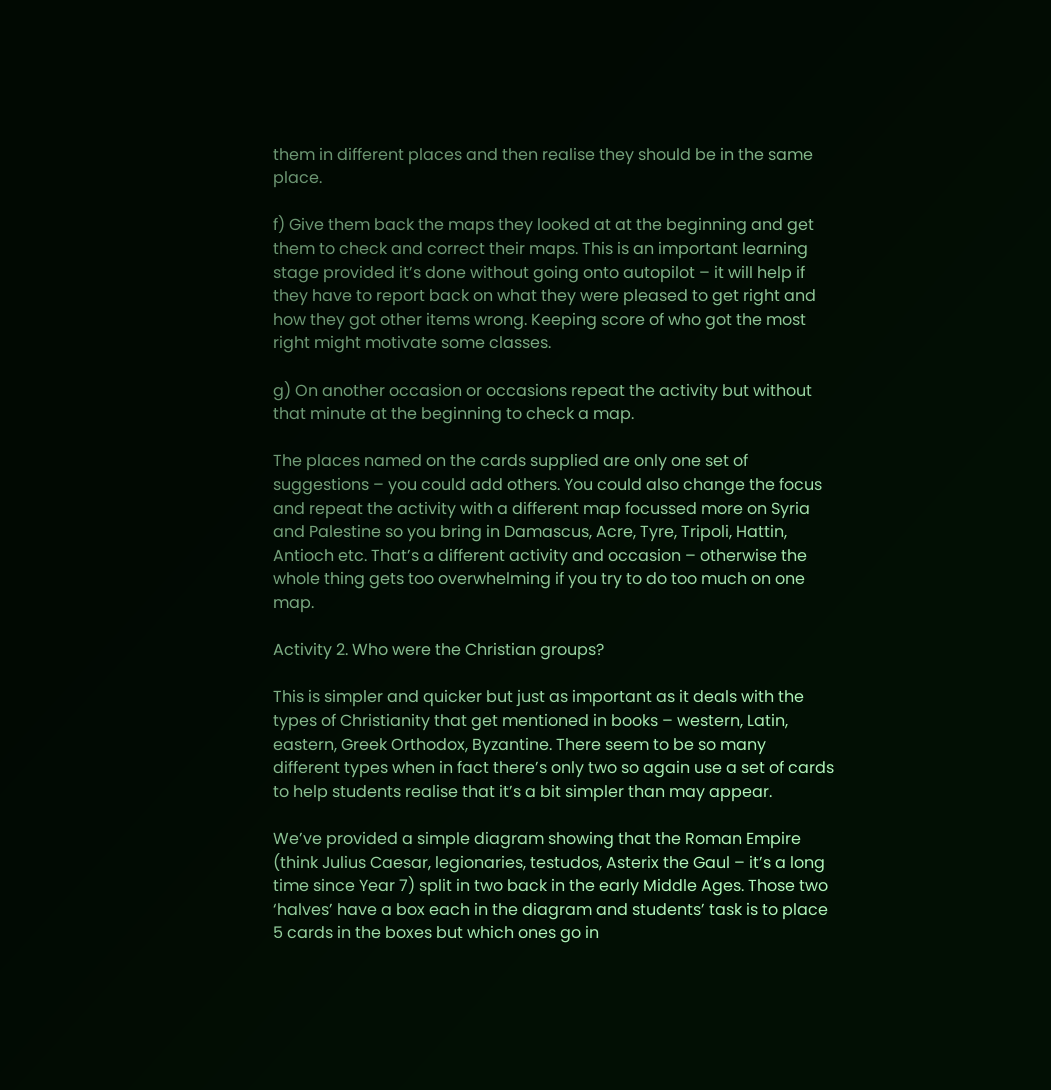them in different places and then realise they should be in the same place.

f) Give them back the maps they looked at at the beginning and get them to check and correct their maps. This is an important learning stage provided it’s done without going onto autopilot – it will help if they have to report back on what they were pleased to get right and how they got other items wrong. Keeping score of who got the most right might motivate some classes.

g) On another occasion or occasions repeat the activity but without that minute at the beginning to check a map.

The places named on the cards supplied are only one set of suggestions – you could add others. You could also change the focus and repeat the activity with a different map focussed more on Syria and Palestine so you bring in Damascus, Acre, Tyre, Tripoli, Hattin, Antioch etc. That’s a different activity and occasion – otherwise the whole thing gets too overwhelming if you try to do too much on one map.

Activity 2. Who were the Christian groups?

This is simpler and quicker but just as important as it deals with the types of Christianity that get mentioned in books – western, Latin, eastern, Greek Orthodox, Byzantine. There seem to be so many different types when in fact there’s only two so again use a set of cards to help students realise that it’s a bit simpler than may appear.

We’ve provided a simple diagram showing that the Roman Empire (think Julius Caesar, legionaries, testudos, Asterix the Gaul – it’s a long time since Year 7) split in two back in the early Middle Ages. Those two ‘halves’ have a box each in the diagram and students’ task is to place 5 cards in the boxes but which ones go in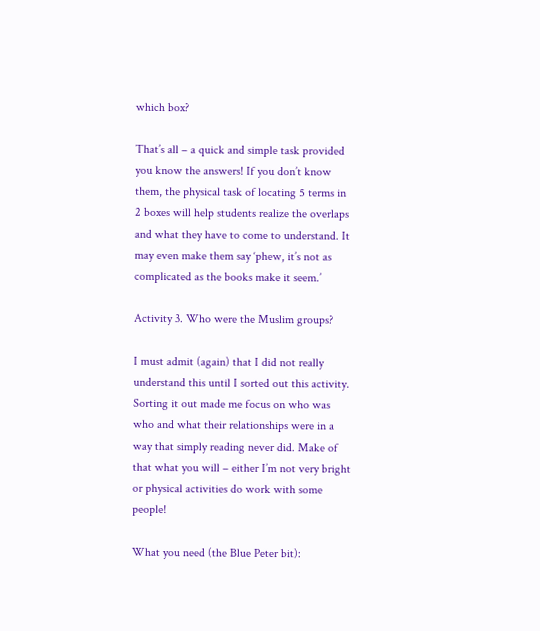which box?

That’s all – a quick and simple task provided you know the answers! If you don’t know them, the physical task of locating 5 terms in 2 boxes will help students realize the overlaps and what they have to come to understand. It may even make them say ‘phew, it’s not as complicated as the books make it seem.’

Activity 3. Who were the Muslim groups?

I must admit (again) that I did not really understand this until I sorted out this activity. Sorting it out made me focus on who was who and what their relationships were in a way that simply reading never did. Make of that what you will – either I’m not very bright or physical activities do work with some people!

What you need (the Blue Peter bit):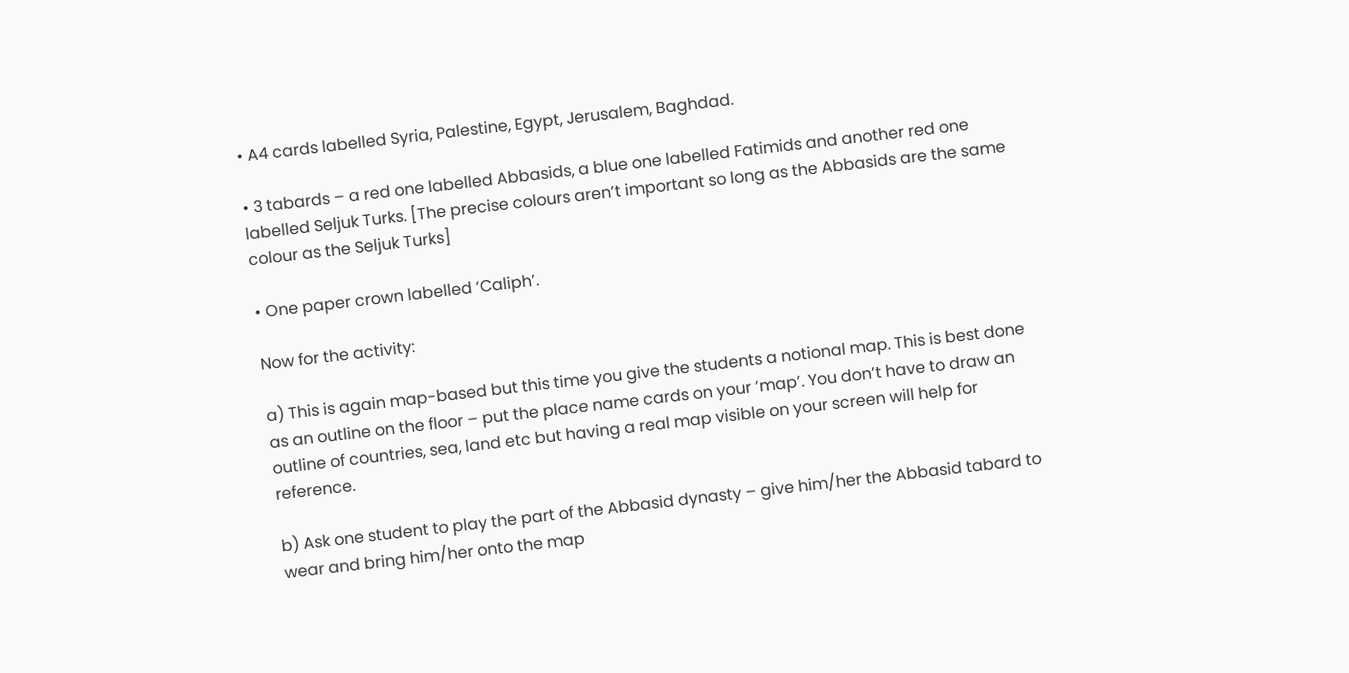• A4 cards labelled Syria, Palestine, Egypt, Jerusalem, Baghdad.

• 3 tabards – a red one labelled Abbasids, a blue one labelled Fatimids and another red one labelled Seljuk Turks. [The precise colours aren’t important so long as the Abbasids are the same colour as the Seljuk Turks]

• One paper crown labelled ‘Caliph’.

Now for the activity:

a) This is again map-based but this time you give the students a notional map. This is best done as an outline on the floor – put the place name cards on your ‘map’. You don’t have to draw an outline of countries, sea, land etc but having a real map visible on your screen will help for reference.

b) Ask one student to play the part of the Abbasid dynasty – give him/her the Abbasid tabard to wear and bring him/her onto the map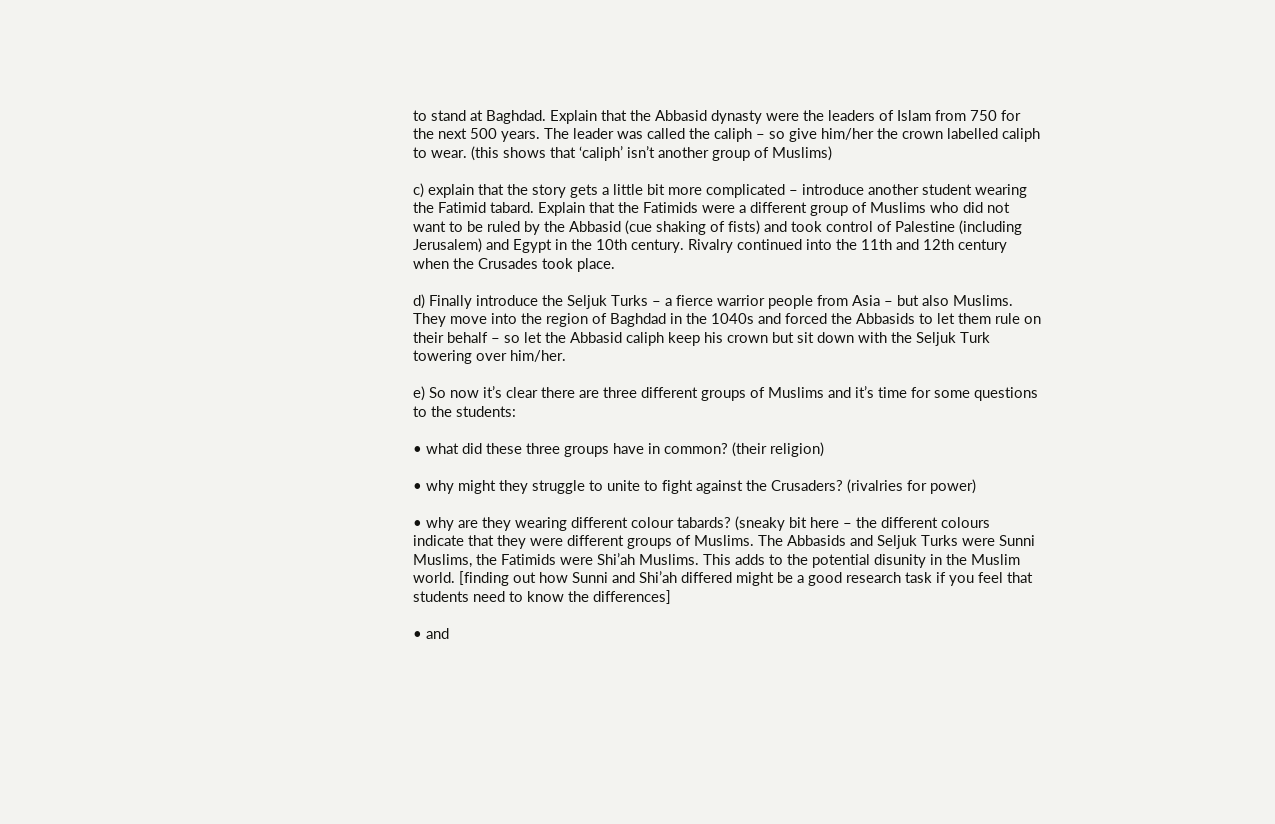to stand at Baghdad. Explain that the Abbasid dynasty were the leaders of Islam from 750 for the next 500 years. The leader was called the caliph – so give him/her the crown labelled caliph to wear. (this shows that ‘caliph’ isn’t another group of Muslims)

c) explain that the story gets a little bit more complicated – introduce another student wearing the Fatimid tabard. Explain that the Fatimids were a different group of Muslims who did not want to be ruled by the Abbasid (cue shaking of fists) and took control of Palestine (including Jerusalem) and Egypt in the 10th century. Rivalry continued into the 11th and 12th century when the Crusades took place.

d) Finally introduce the Seljuk Turks – a fierce warrior people from Asia – but also Muslims. They move into the region of Baghdad in the 1040s and forced the Abbasids to let them rule on their behalf – so let the Abbasid caliph keep his crown but sit down with the Seljuk Turk towering over him/her.

e) So now it’s clear there are three different groups of Muslims and it’s time for some questions to the students:

• what did these three groups have in common? (their religion)

• why might they struggle to unite to fight against the Crusaders? (rivalries for power)

• why are they wearing different colour tabards? (sneaky bit here – the different colours indicate that they were different groups of Muslims. The Abbasids and Seljuk Turks were Sunni Muslims, the Fatimids were Shi’ah Muslims. This adds to the potential disunity in the Muslim world. [finding out how Sunni and Shi’ah differed might be a good research task if you feel that students need to know the differences]

• and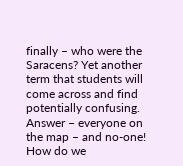finally – who were the Saracens? Yet another term that students will come across and find potentially confusing. Answer – everyone on the map – and no-one! How do we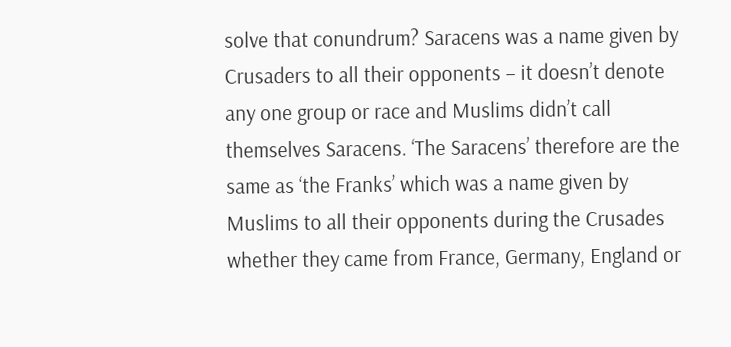solve that conundrum? Saracens was a name given by Crusaders to all their opponents – it doesn’t denote any one group or race and Muslims didn’t call themselves Saracens. ‘The Saracens’ therefore are the same as ‘the Franks’ which was a name given by Muslims to all their opponents during the Crusades whether they came from France, Germany, England or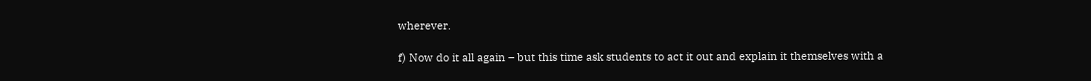wherever.

f) Now do it all again – but this time ask students to act it out and explain it themselves with a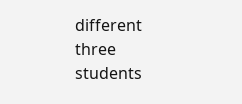different three students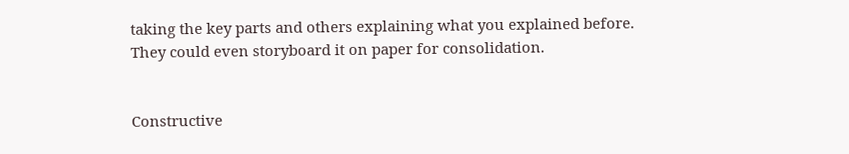taking the key parts and others explaining what you explained before. They could even storyboard it on paper for consolidation.


Constructive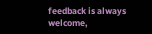feedback is always welcome,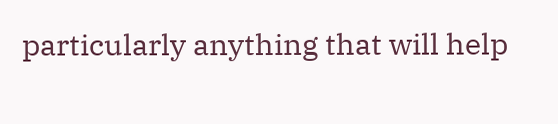particularly anything that will help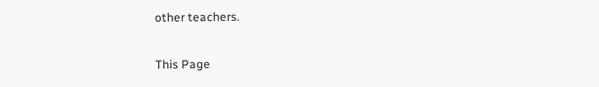other teachers.

This Page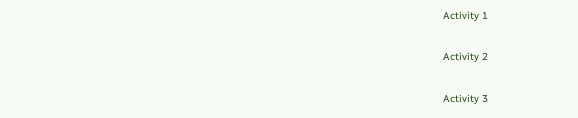Activity 1

Activity 2

Activity 3